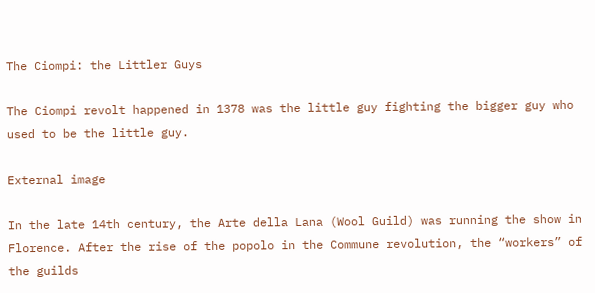The Ciompi: the Littler Guys

The Ciompi revolt happened in 1378 was the little guy fighting the bigger guy who used to be the little guy.

External image

In the late 14th century, the Arte della Lana (Wool Guild) was running the show in Florence. After the rise of the popolo in the Commune revolution, the “workers” of the guilds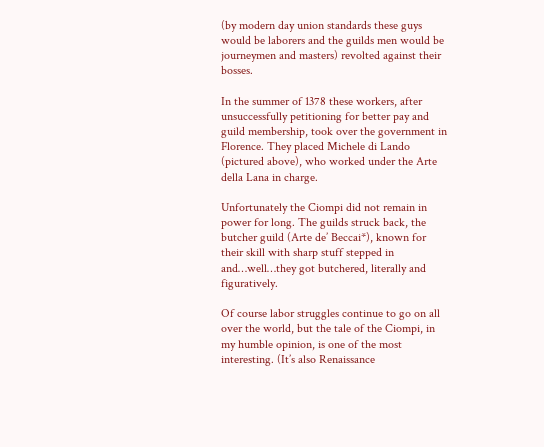(by modern day union standards these guys would be laborers and the guilds men would be journeymen and masters) revolted against their bosses.

In the summer of 1378 these workers, after unsuccessfully petitioning for better pay and guild membership, took over the government in Florence. They placed Michele di Lando (pictured above), who worked under the Arte della Lana in charge.

Unfortunately the Ciompi did not remain in power for long. The guilds struck back, the butcher guild (Arte de’ Beccai*), known for their skill with sharp stuff stepped in and…well…they got butchered, literally and figuratively.

Of course labor struggles continue to go on all over the world, but the tale of the Ciompi, in my humble opinion, is one of the most interesting. (It’s also Renaissance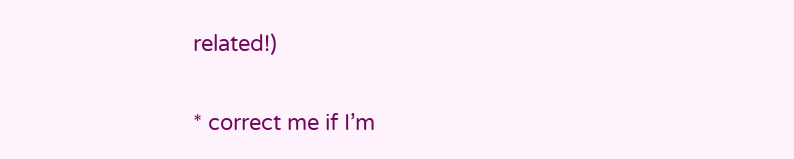related!)

* correct me if I’m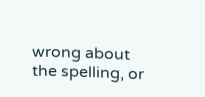wrong about the spelling, or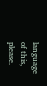language of this, please.